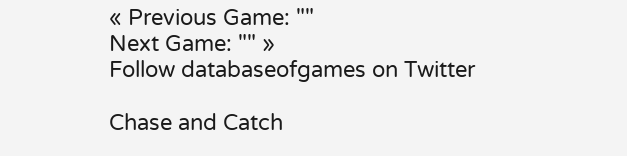« Previous Game: ""
Next Game: "" »
Follow databaseofgames on Twitter

Chase and Catch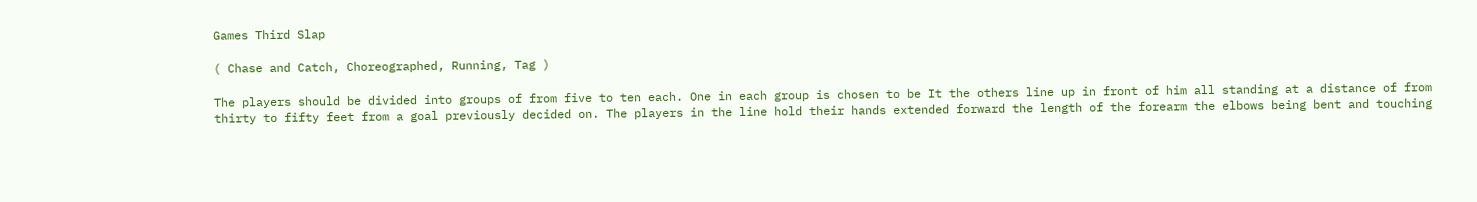Games Third Slap

( Chase and Catch, Choreographed, Running, Tag )

The players should be divided into groups of from five to ten each. One in each group is chosen to be It the others line up in front of him all standing at a distance of from thirty to fifty feet from a goal previously decided on. The players in the line hold their hands extended forward the length of the forearm the elbows being bent and touching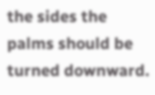the sides the palms should be turned downward.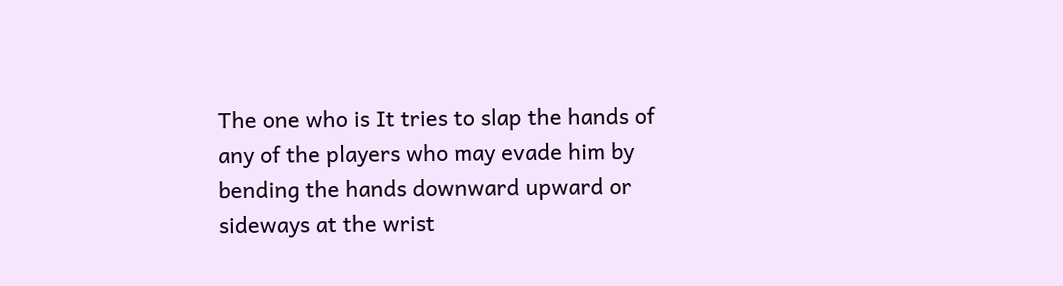The one who is It tries to slap the hands of any of the players who may evade him by bending the hands downward upward or sideways at the wrist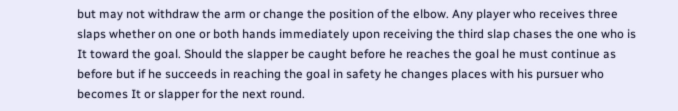but may not withdraw the arm or change the position of the elbow. Any player who receives three slaps whether on one or both hands immediately upon receiving the third slap chases the one who is It toward the goal. Should the slapper be caught before he reaches the goal he must continue as before but if he succeeds in reaching the goal in safety he changes places with his pursuer who becomes It or slapper for the next round.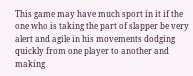This game may have much sport in it if the one who is taking the part of slapper be very alert and agile in his movements dodging quickly from one player to another and making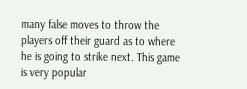many false moves to throw the players off their guard as to where he is going to strike next. This game is very popular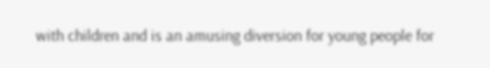with children and is an amusing diversion for young people for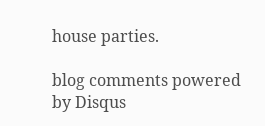house parties.

blog comments powered by Disqus